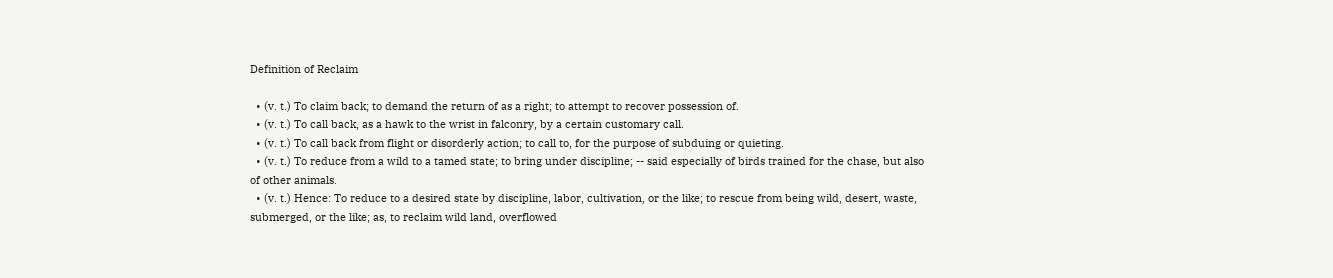Definition of Reclaim

  • (v. t.) To claim back; to demand the return of as a right; to attempt to recover possession of.
  • (v. t.) To call back, as a hawk to the wrist in falconry, by a certain customary call.
  • (v. t.) To call back from flight or disorderly action; to call to, for the purpose of subduing or quieting.
  • (v. t.) To reduce from a wild to a tamed state; to bring under discipline; -- said especially of birds trained for the chase, but also of other animals.
  • (v. t.) Hence: To reduce to a desired state by discipline, labor, cultivation, or the like; to rescue from being wild, desert, waste, submerged, or the like; as, to reclaim wild land, overflowed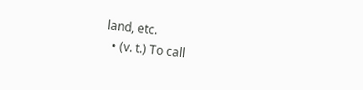land, etc.
  • (v. t.) To call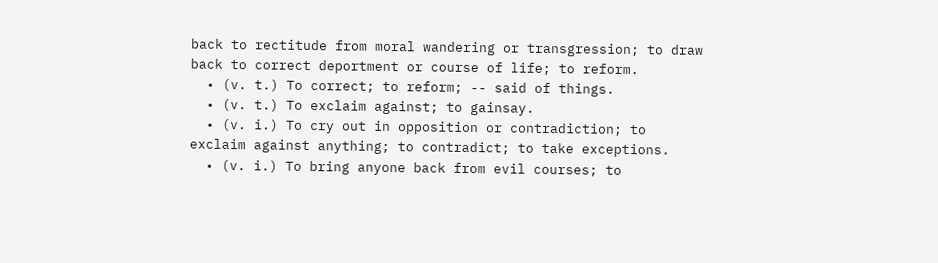back to rectitude from moral wandering or transgression; to draw back to correct deportment or course of life; to reform.
  • (v. t.) To correct; to reform; -- said of things.
  • (v. t.) To exclaim against; to gainsay.
  • (v. i.) To cry out in opposition or contradiction; to exclaim against anything; to contradict; to take exceptions.
  • (v. i.) To bring anyone back from evil courses; to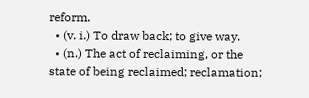reform.
  • (v. i.) To draw back; to give way.
  • (n.) The act of reclaiming, or the state of being reclaimed; reclamation;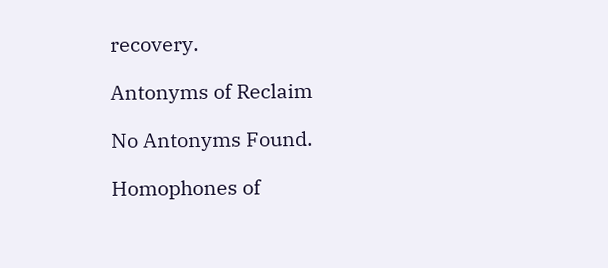recovery.

Antonyms of Reclaim

No Antonyms Found.

Homophones of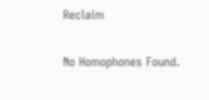Reclaim

No Homophones Found.